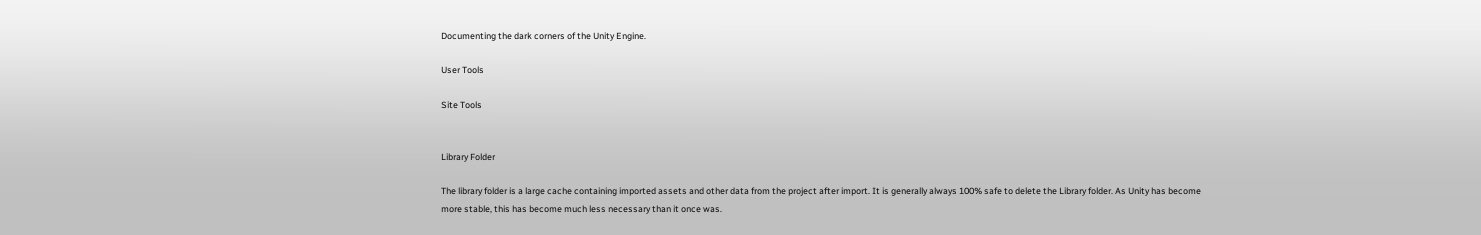Documenting the dark corners of the Unity Engine.

User Tools

Site Tools


Library Folder

The library folder is a large cache containing imported assets and other data from the project after import. It is generally always 100% safe to delete the Library folder. As Unity has become more stable, this has become much less necessary than it once was.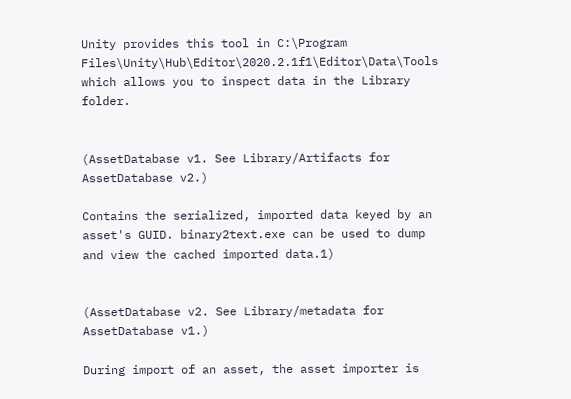Unity provides this tool in C:\Program Files\Unity\Hub\Editor\2020.2.1f1\Editor\Data\Tools which allows you to inspect data in the Library folder.


(AssetDatabase v1. See Library/Artifacts for AssetDatabase v2.)

Contains the serialized, imported data keyed by an asset's GUID. binary2text.exe can be used to dump and view the cached imported data.1)


(AssetDatabase v2. See Library/metadata for AssetDatabase v1.)

During import of an asset, the asset importer is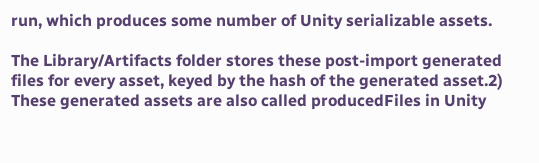run, which produces some number of Unity serializable assets.

The Library/Artifacts folder stores these post-import generated files for every asset, keyed by the hash of the generated asset.2) These generated assets are also called producedFiles in Unity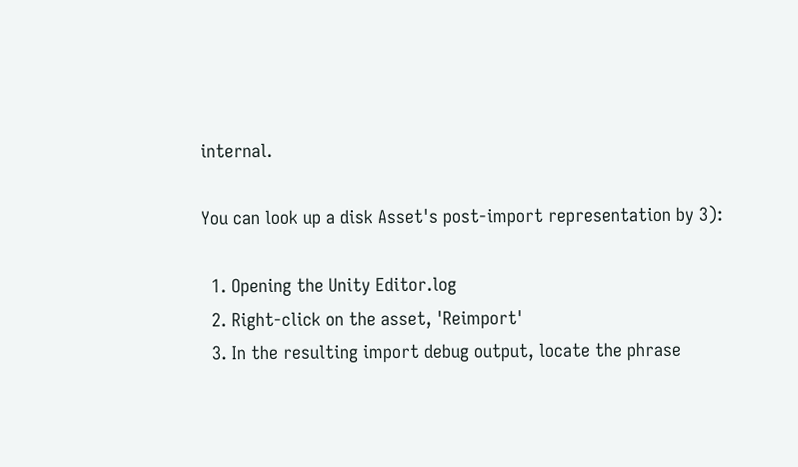internal.

You can look up a disk Asset's post-import representation by 3):

  1. Opening the Unity Editor.log
  2. Right-click on the asset, 'Reimport'
  3. In the resulting import debug output, locate the phrase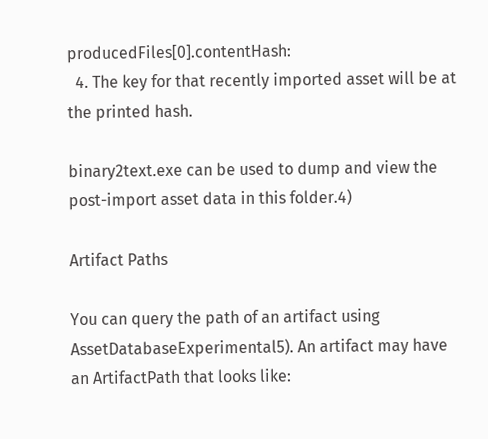producedFiles[0].contentHash:
  4. The key for that recently imported asset will be at the printed hash.

binary2text.exe can be used to dump and view the post-import asset data in this folder.4)

Artifact Paths

You can query the path of an artifact using AssetDatabaseExperimental5). An artifact may have an ArtifactPath that looks like: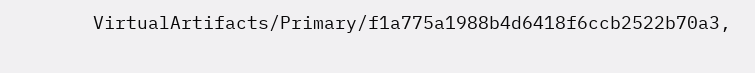VirtualArtifacts/Primary/f1a775a1988b4d6418f6ccb2522b70a3,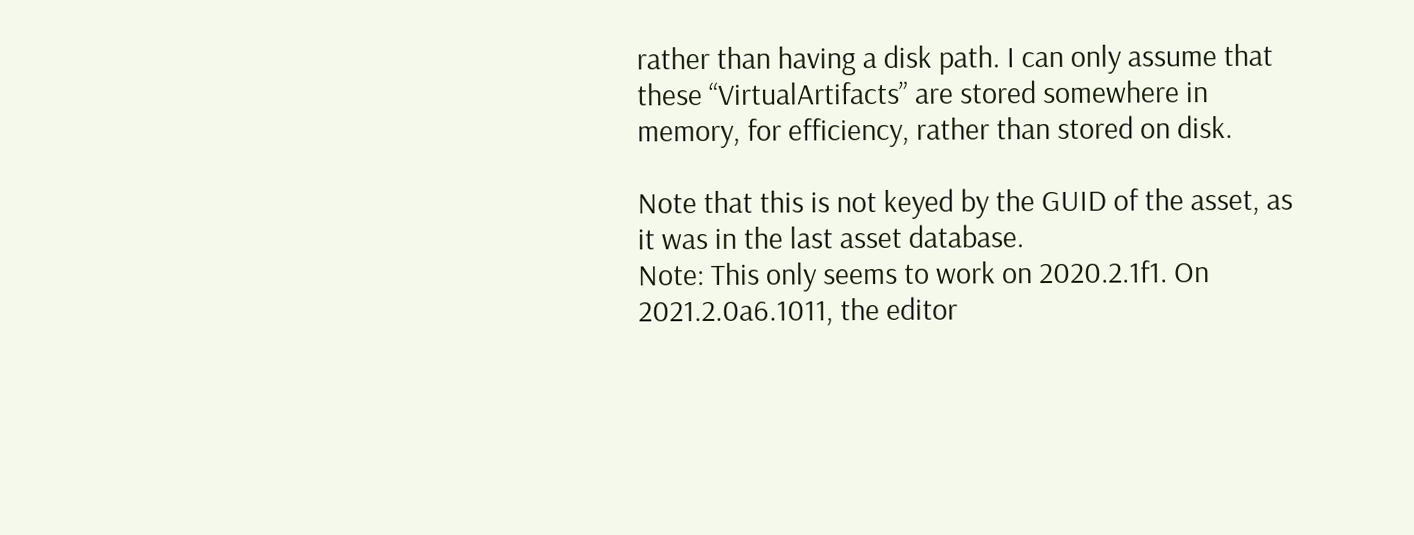rather than having a disk path. I can only assume that these “VirtualArtifacts” are stored somewhere in memory, for efficiency, rather than stored on disk.

Note that this is not keyed by the GUID of the asset, as it was in the last asset database.
Note: This only seems to work on 2020.2.1f1. On 2021.2.0a6.1011, the editor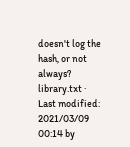doesn't log the hash, or not always?
library.txt · Last modified: 2021/03/09 00:14 by